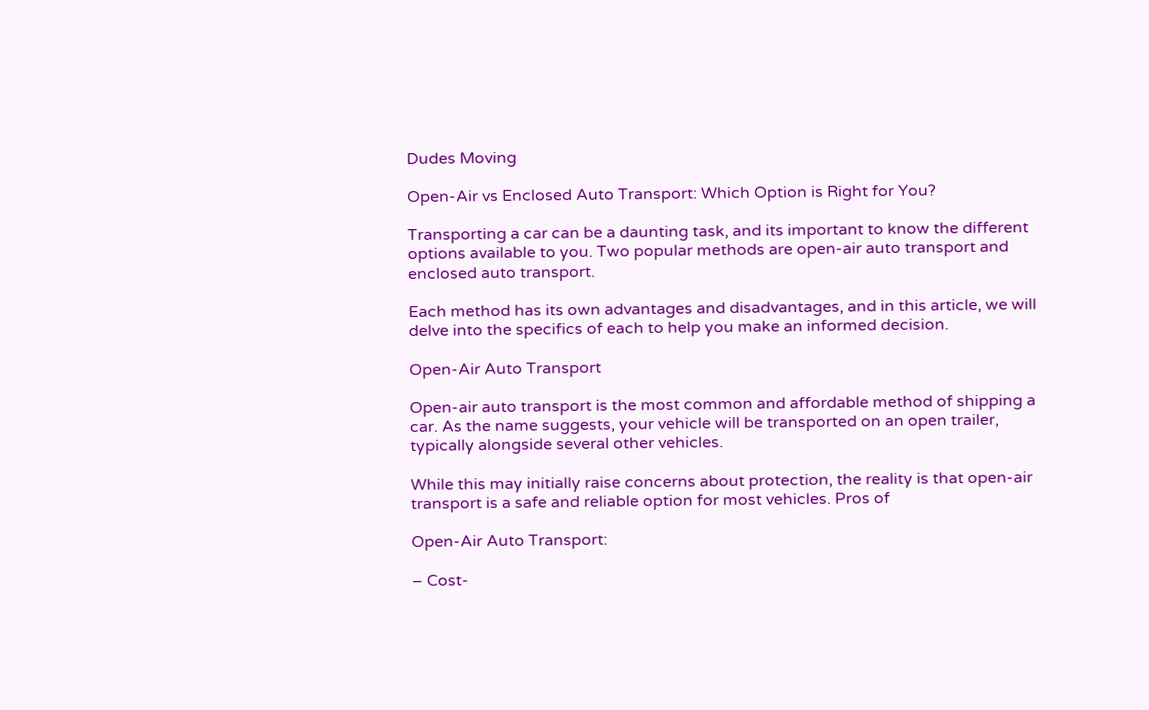Dudes Moving

Open-Air vs Enclosed Auto Transport: Which Option is Right for You?

Transporting a car can be a daunting task, and its important to know the different options available to you. Two popular methods are open-air auto transport and enclosed auto transport.

Each method has its own advantages and disadvantages, and in this article, we will delve into the specifics of each to help you make an informed decision.

Open-Air Auto Transport

Open-air auto transport is the most common and affordable method of shipping a car. As the name suggests, your vehicle will be transported on an open trailer, typically alongside several other vehicles.

While this may initially raise concerns about protection, the reality is that open-air transport is a safe and reliable option for most vehicles. Pros of

Open-Air Auto Transport:

– Cost-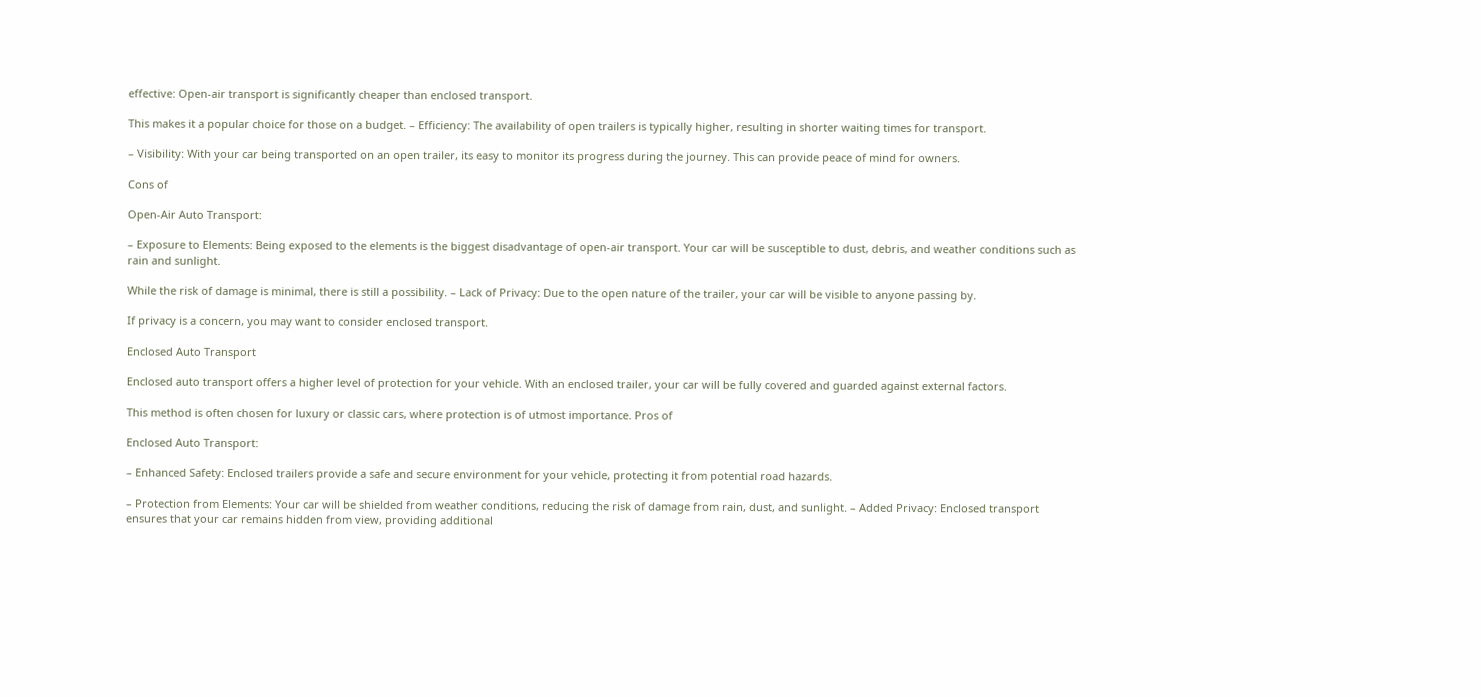effective: Open-air transport is significantly cheaper than enclosed transport.

This makes it a popular choice for those on a budget. – Efficiency: The availability of open trailers is typically higher, resulting in shorter waiting times for transport.

– Visibility: With your car being transported on an open trailer, its easy to monitor its progress during the journey. This can provide peace of mind for owners.

Cons of

Open-Air Auto Transport:

– Exposure to Elements: Being exposed to the elements is the biggest disadvantage of open-air transport. Your car will be susceptible to dust, debris, and weather conditions such as rain and sunlight.

While the risk of damage is minimal, there is still a possibility. – Lack of Privacy: Due to the open nature of the trailer, your car will be visible to anyone passing by.

If privacy is a concern, you may want to consider enclosed transport.

Enclosed Auto Transport

Enclosed auto transport offers a higher level of protection for your vehicle. With an enclosed trailer, your car will be fully covered and guarded against external factors.

This method is often chosen for luxury or classic cars, where protection is of utmost importance. Pros of

Enclosed Auto Transport:

– Enhanced Safety: Enclosed trailers provide a safe and secure environment for your vehicle, protecting it from potential road hazards.

– Protection from Elements: Your car will be shielded from weather conditions, reducing the risk of damage from rain, dust, and sunlight. – Added Privacy: Enclosed transport ensures that your car remains hidden from view, providing additional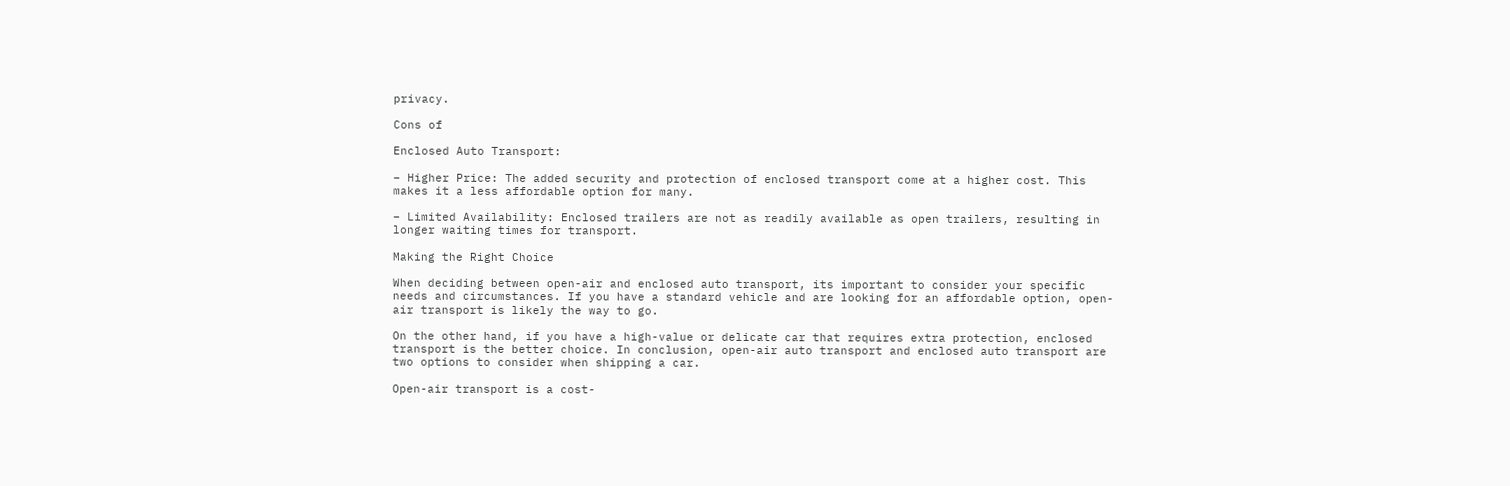privacy.

Cons of

Enclosed Auto Transport:

– Higher Price: The added security and protection of enclosed transport come at a higher cost. This makes it a less affordable option for many.

– Limited Availability: Enclosed trailers are not as readily available as open trailers, resulting in longer waiting times for transport.

Making the Right Choice

When deciding between open-air and enclosed auto transport, its important to consider your specific needs and circumstances. If you have a standard vehicle and are looking for an affordable option, open-air transport is likely the way to go.

On the other hand, if you have a high-value or delicate car that requires extra protection, enclosed transport is the better choice. In conclusion, open-air auto transport and enclosed auto transport are two options to consider when shipping a car.

Open-air transport is a cost-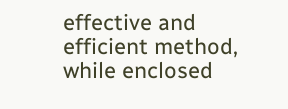effective and efficient method, while enclosed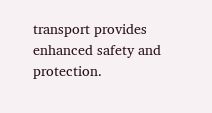transport provides enhanced safety and protection.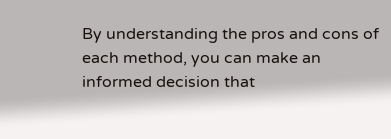By understanding the pros and cons of each method, you can make an informed decision that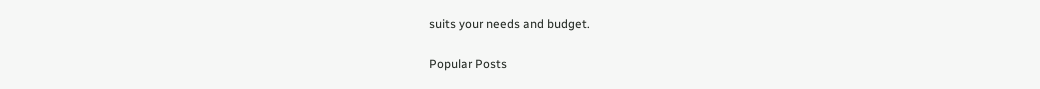suits your needs and budget.

Popular Posts